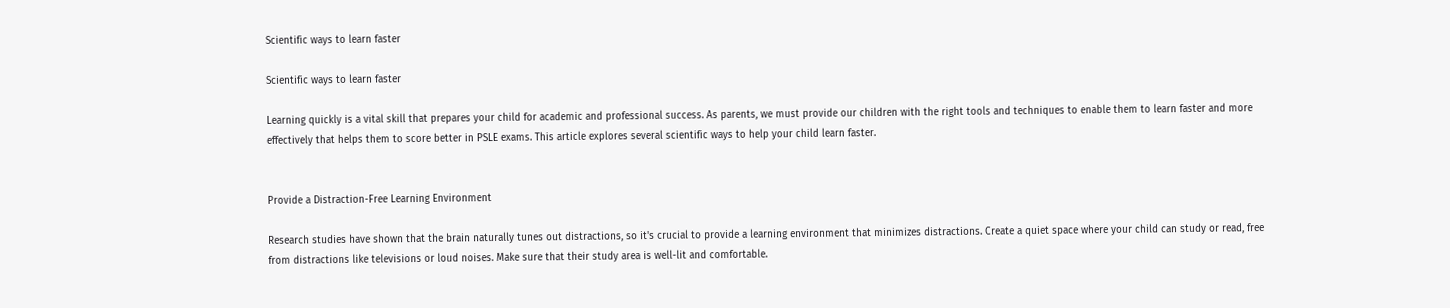Scientific ways to learn faster

Scientific ways to learn faster

Learning quickly is a vital skill that prepares your child for academic and professional success. As parents, we must provide our children with the right tools and techniques to enable them to learn faster and more effectively that helps them to score better in PSLE exams. This article explores several scientific ways to help your child learn faster.


Provide a Distraction-Free Learning Environment

Research studies have shown that the brain naturally tunes out distractions, so it's crucial to provide a learning environment that minimizes distractions. Create a quiet space where your child can study or read, free from distractions like televisions or loud noises. Make sure that their study area is well-lit and comfortable.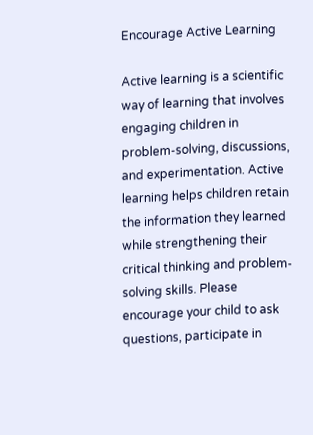Encourage Active Learning

Active learning is a scientific way of learning that involves engaging children in problem-solving, discussions, and experimentation. Active learning helps children retain the information they learned while strengthening their critical thinking and problem-solving skills. Please encourage your child to ask questions, participate in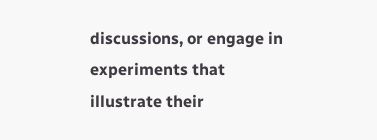discussions, or engage in experiments that illustrate their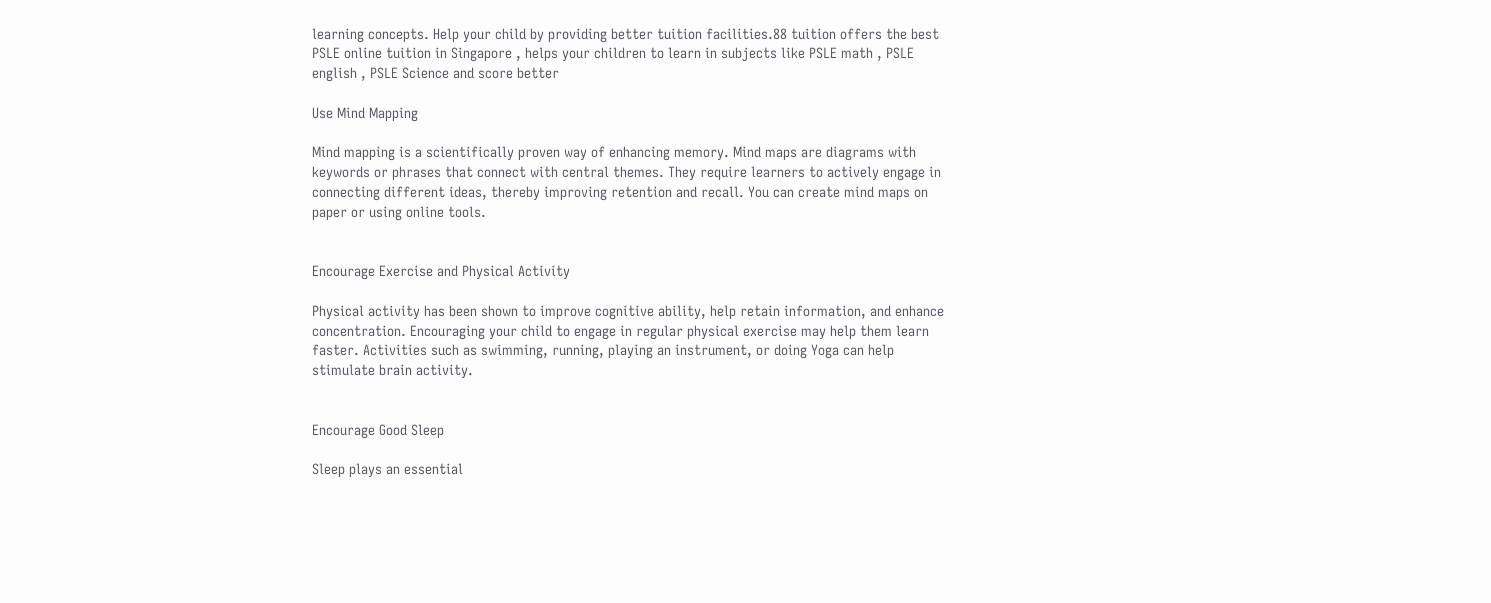learning concepts. Help your child by providing better tuition facilities.88 tuition offers the best PSLE online tuition in Singapore , helps your children to learn in subjects like PSLE math , PSLE english , PSLE Science and score better

Use Mind Mapping

Mind mapping is a scientifically proven way of enhancing memory. Mind maps are diagrams with keywords or phrases that connect with central themes. They require learners to actively engage in connecting different ideas, thereby improving retention and recall. You can create mind maps on paper or using online tools.


Encourage Exercise and Physical Activity

Physical activity has been shown to improve cognitive ability, help retain information, and enhance concentration. Encouraging your child to engage in regular physical exercise may help them learn faster. Activities such as swimming, running, playing an instrument, or doing Yoga can help stimulate brain activity.


Encourage Good Sleep

Sleep plays an essential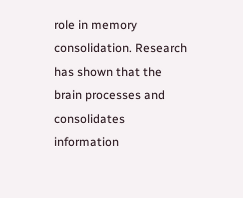role in memory consolidation. Research has shown that the brain processes and consolidates information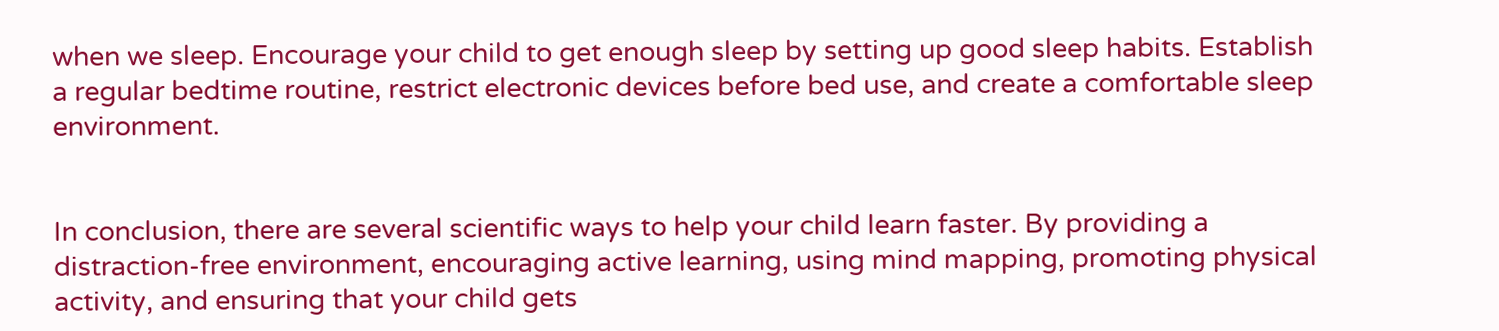when we sleep. Encourage your child to get enough sleep by setting up good sleep habits. Establish a regular bedtime routine, restrict electronic devices before bed use, and create a comfortable sleep environment.


In conclusion, there are several scientific ways to help your child learn faster. By providing a distraction-free environment, encouraging active learning, using mind mapping, promoting physical activity, and ensuring that your child gets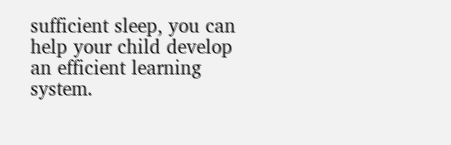sufficient sleep, you can help your child develop an efficient learning system.